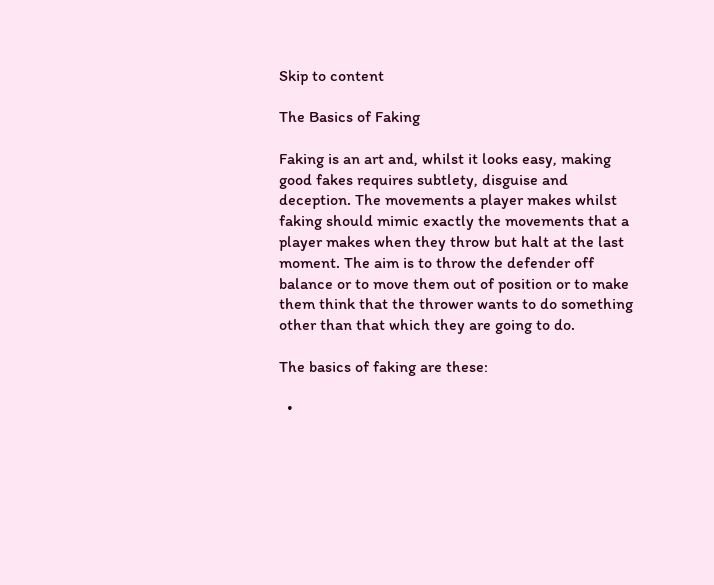Skip to content

The Basics of Faking

Faking is an art and, whilst it looks easy, making good fakes requires subtlety, disguise and deception. The movements a player makes whilst faking should mimic exactly the movements that a player makes when they throw but halt at the last moment. The aim is to throw the defender off balance or to move them out of position or to make them think that the thrower wants to do something other than that which they are going to do.

The basics of faking are these:

  •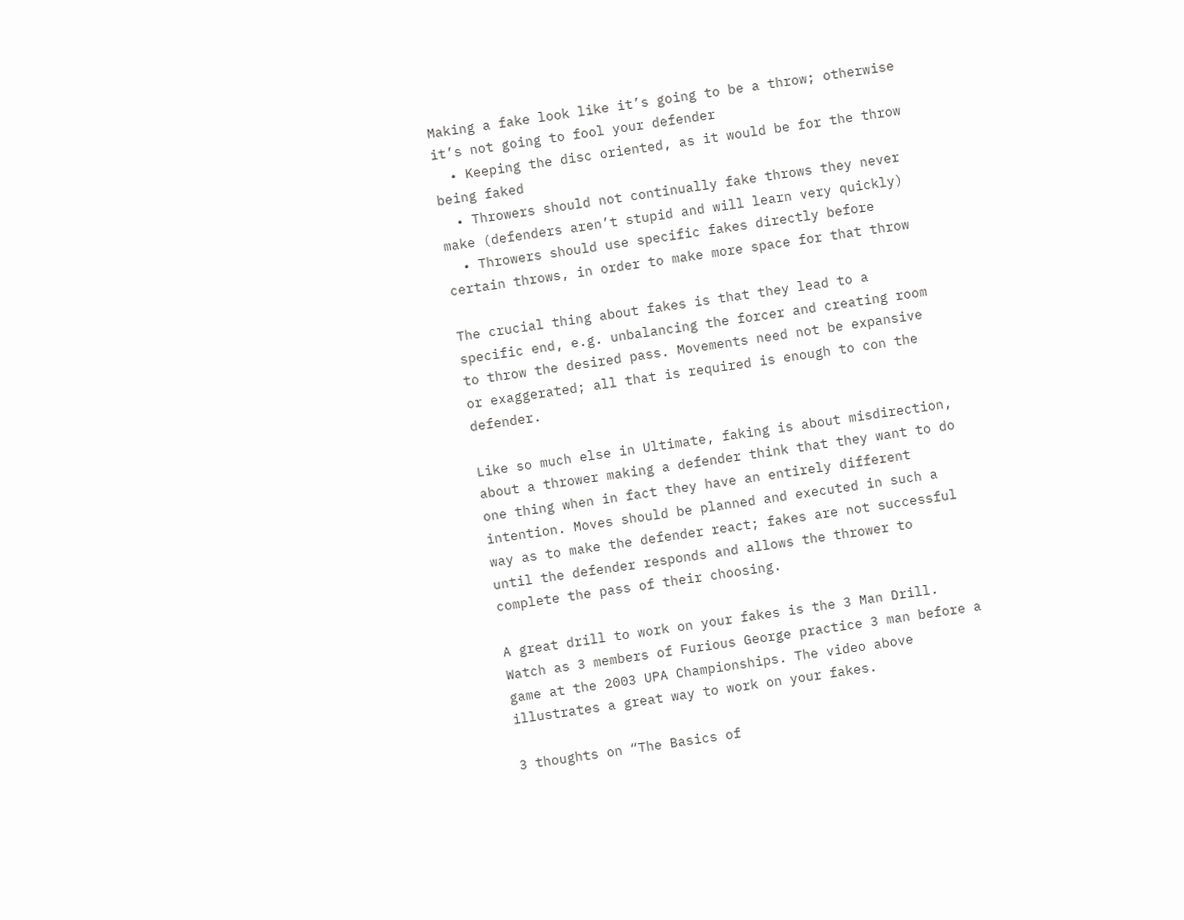Making a fake look like it’s going to be a throw; otherwise it’s not going to fool your defender
  • Keeping the disc oriented, as it would be for the throw being faked
  • Throwers should not continually fake throws they never make (defenders aren’t stupid and will learn very quickly)
  • Throwers should use specific fakes directly before certain throws, in order to make more space for that throw

The crucial thing about fakes is that they lead to a specific end, e.g. unbalancing the forcer and creating room to throw the desired pass. Movements need not be expansive or exaggerated; all that is required is enough to con the defender.

Like so much else in Ultimate, faking is about misdirection, about a thrower making a defender think that they want to do one thing when in fact they have an entirely different intention. Moves should be planned and executed in such a way as to make the defender react; fakes are not successful until the defender responds and allows the thrower to complete the pass of their choosing.

A great drill to work on your fakes is the 3 Man Drill. Watch as 3 members of Furious George practice 3 man before a game at the 2003 UPA Championships. The video above illustrates a great way to work on your fakes.

3 thoughts on “The Basics of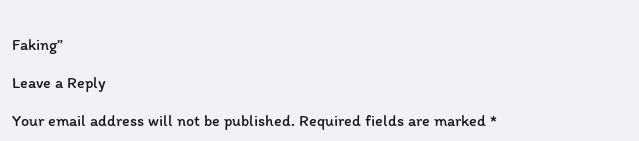Faking”

Leave a Reply

Your email address will not be published. Required fields are marked *